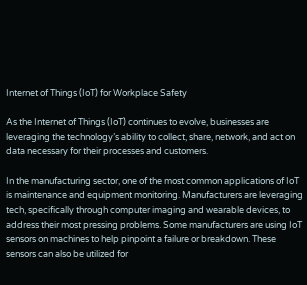Internet of Things (IoT) for Workplace Safety

As the Internet of Things (IoT) continues to evolve, businesses are leveraging the technology’s ability to collect, share, network, and act on data necessary for their processes and customers.

In the manufacturing sector, one of the most common applications of IoT is maintenance and equipment monitoring. Manufacturers are leveraging tech, specifically through computer imaging and wearable devices, to address their most pressing problems. Some manufacturers are using IoT sensors on machines to help pinpoint a failure or breakdown. These sensors can also be utilized for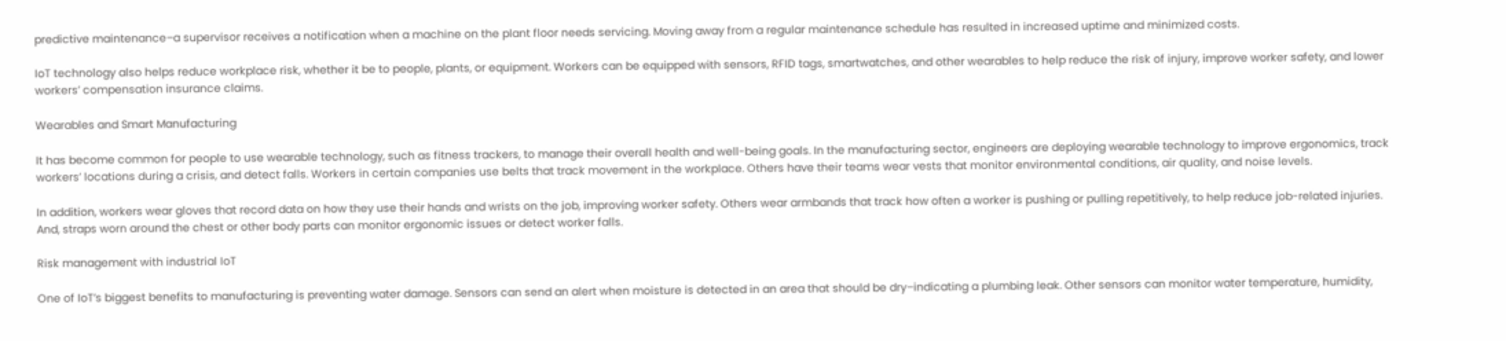predictive maintenance–a supervisor receives a notification when a machine on the plant floor needs servicing. Moving away from a regular maintenance schedule has resulted in increased uptime and minimized costs.

IoT technology also helps reduce workplace risk, whether it be to people, plants, or equipment. Workers can be equipped with sensors, RFID tags, smartwatches, and other wearables to help reduce the risk of injury, improve worker safety, and lower workers’ compensation insurance claims.

Wearables and Smart Manufacturing

It has become common for people to use wearable technology, such as fitness trackers, to manage their overall health and well-being goals. In the manufacturing sector, engineers are deploying wearable technology to improve ergonomics, track workers’ locations during a crisis, and detect falls. Workers in certain companies use belts that track movement in the workplace. Others have their teams wear vests that monitor environmental conditions, air quality, and noise levels.

In addition, workers wear gloves that record data on how they use their hands and wrists on the job, improving worker safety. Others wear armbands that track how often a worker is pushing or pulling repetitively, to help reduce job-related injuries. And, straps worn around the chest or other body parts can monitor ergonomic issues or detect worker falls.

Risk management with industrial IoT

One of IoT’s biggest benefits to manufacturing is preventing water damage. Sensors can send an alert when moisture is detected in an area that should be dry–indicating a plumbing leak. Other sensors can monitor water temperature, humidity,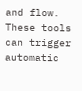and flow. These tools can trigger automatic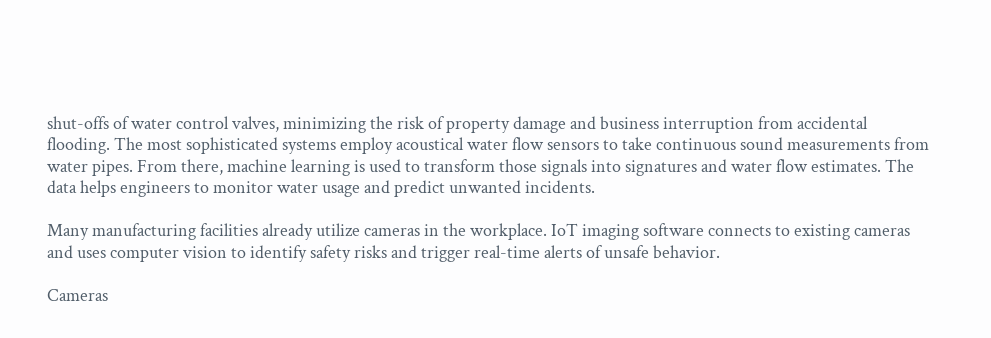shut-offs of water control valves, minimizing the risk of property damage and business interruption from accidental flooding. The most sophisticated systems employ acoustical water flow sensors to take continuous sound measurements from water pipes. From there, machine learning is used to transform those signals into signatures and water flow estimates. The data helps engineers to monitor water usage and predict unwanted incidents.

Many manufacturing facilities already utilize cameras in the workplace. IoT imaging software connects to existing cameras and uses computer vision to identify safety risks and trigger real-time alerts of unsafe behavior.

Cameras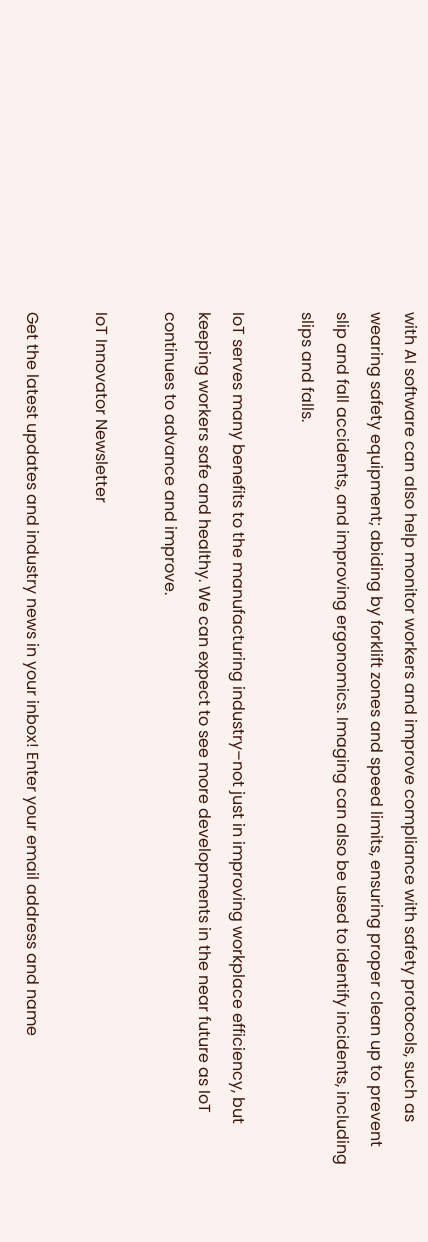with AI software can also help monitor workers and improve compliance with safety protocols, such as wearing safety equipment; abiding by forklift zones and speed limits, ensuring proper clean up to prevent slip and fall accidents, and improving ergonomics. Imaging can also be used to identify incidents, including slips and falls.

IoT serves many benefits to the manufacturing industry–not just in improving workplace efficiency, but keeping workers safe and healthy. We can expect to see more developments in the near future as IoT continues to advance and improve.

IoT Innovator Newsletter

Get the latest updates and industry news in your inbox! Enter your email address and name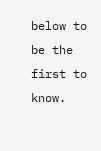below to be the first to know.